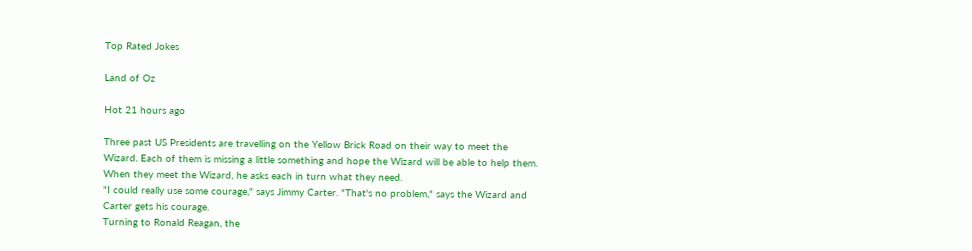Top Rated Jokes

Land of Oz

Hot 21 hours ago

Three past US Presidents are travelling on the Yellow Brick Road on their way to meet the Wizard. Each of them is missing a little something and hope the Wizard will be able to help them. When they meet the Wizard, he asks each in turn what they need.
"I could really use some courage," says Jimmy Carter. "That's no problem," says the Wizard and Carter gets his courage.
Turning to Ronald Reagan, the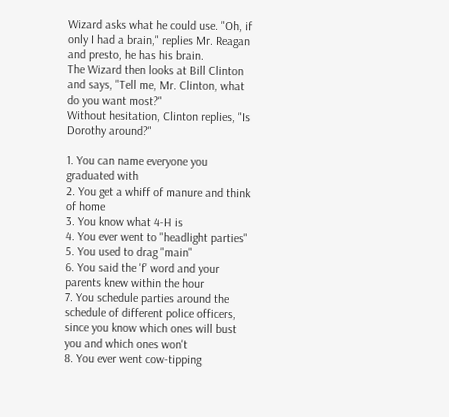Wizard asks what he could use. "Oh, if only I had a brain," replies Mr. Reagan and presto, he has his brain.
The Wizard then looks at Bill Clinton and says, "Tell me, Mr. Clinton, what do you want most?"
Without hesitation, Clinton replies, "Is Dorothy around?"

1. You can name everyone you graduated with
2. You get a whiff of manure and think of home
3. You know what 4-H is
4. You ever went to "headlight parties"
5. You used to drag "main"
6. You said the 'f' word and your parents knew within the hour
7. You schedule parties around the schedule of different police officers, since you know which ones will bust you and which ones won't
8. You ever went cow-tipping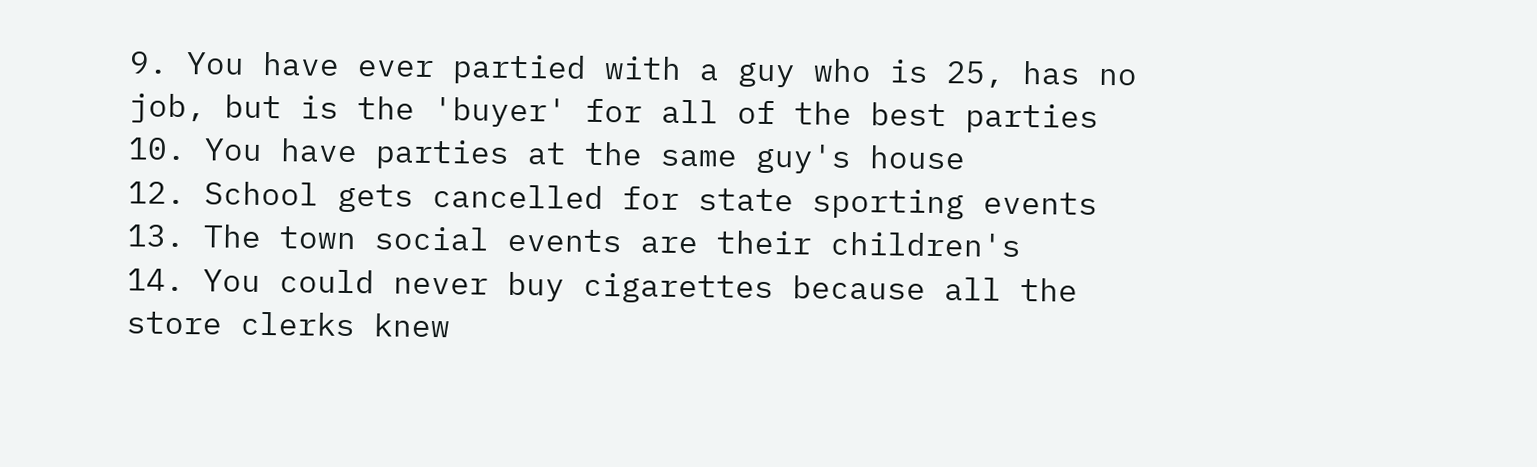9. You have ever partied with a guy who is 25, has no job, but is the 'buyer' for all of the best parties
10. You have parties at the same guy's house
12. School gets cancelled for state sporting events
13. The town social events are their children's
14. You could never buy cigarettes because all the store clerks knew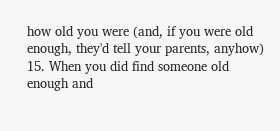how old you were (and, if you were old enough, they'd tell your parents, anyhow)
15. When you did find someone old enough and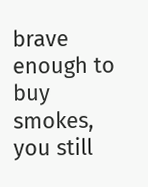brave enough to buy smokes, you still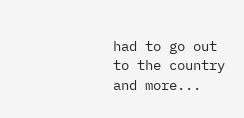had to go out to the country and more...